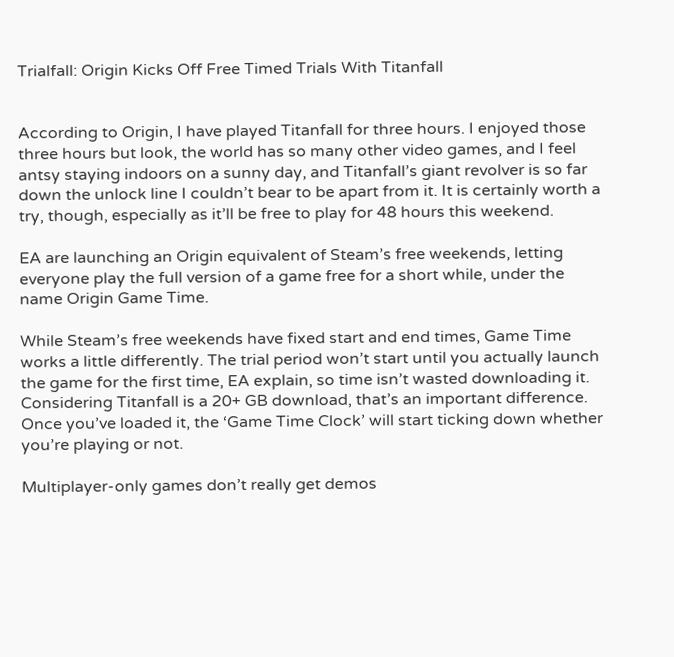Trialfall: Origin Kicks Off Free Timed Trials With Titanfall


According to Origin, I have played Titanfall for three hours. I enjoyed those three hours but look, the world has so many other video games, and I feel antsy staying indoors on a sunny day, and Titanfall’s giant revolver is so far down the unlock line I couldn’t bear to be apart from it. It is certainly worth a try, though, especially as it’ll be free to play for 48 hours this weekend.

EA are launching an Origin equivalent of Steam’s free weekends, letting everyone play the full version of a game free for a short while, under the name Origin Game Time.

While Steam’s free weekends have fixed start and end times, Game Time works a little differently. The trial period won’t start until you actually launch the game for the first time, EA explain, so time isn’t wasted downloading it. Considering Titanfall is a 20+ GB download, that’s an important difference. Once you’ve loaded it, the ‘Game Time Clock’ will start ticking down whether you’re playing or not.

Multiplayer-only games don’t really get demos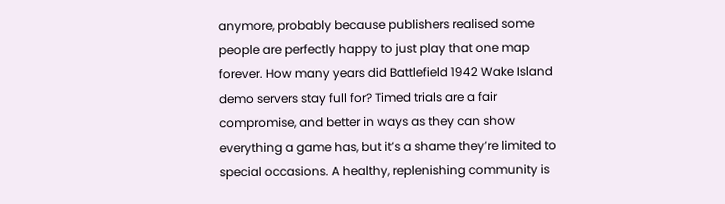anymore, probably because publishers realised some people are perfectly happy to just play that one map forever. How many years did Battlefield 1942 Wake Island demo servers stay full for? Timed trials are a fair compromise, and better in ways as they can show everything a game has, but it’s a shame they’re limited to special occasions. A healthy, replenishing community is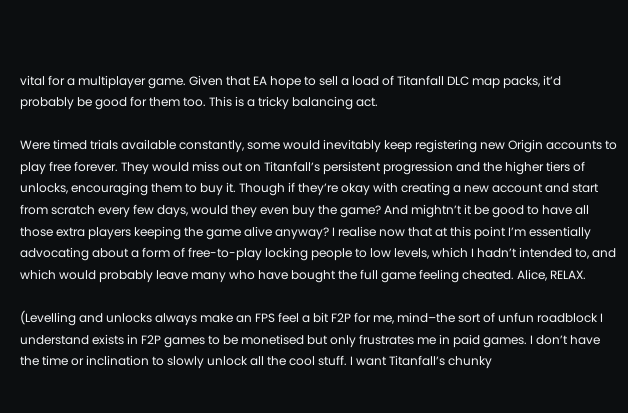vital for a multiplayer game. Given that EA hope to sell a load of Titanfall DLC map packs, it’d probably be good for them too. This is a tricky balancing act.

Were timed trials available constantly, some would inevitably keep registering new Origin accounts to play free forever. They would miss out on Titanfall’s persistent progression and the higher tiers of unlocks, encouraging them to buy it. Though if they’re okay with creating a new account and start from scratch every few days, would they even buy the game? And mightn’t it be good to have all those extra players keeping the game alive anyway? I realise now that at this point I’m essentially advocating about a form of free-to-play locking people to low levels, which I hadn’t intended to, and which would probably leave many who have bought the full game feeling cheated. Alice, RELAX.

(Levelling and unlocks always make an FPS feel a bit F2P for me, mind–the sort of unfun roadblock I understand exists in F2P games to be monetised but only frustrates me in paid games. I don’t have the time or inclination to slowly unlock all the cool stuff. I want Titanfall’s chunky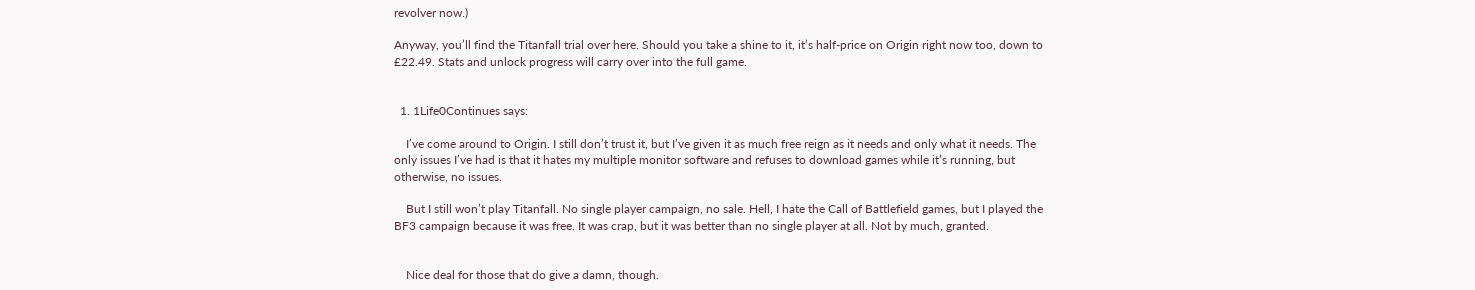revolver now.)

Anyway, you’ll find the Titanfall trial over here. Should you take a shine to it, it’s half-price on Origin right now too, down to £22.49. Stats and unlock progress will carry over into the full game.


  1. 1Life0Continues says:

    I’ve come around to Origin. I still don’t trust it, but I’ve given it as much free reign as it needs and only what it needs. The only issues I’ve had is that it hates my multiple monitor software and refuses to download games while it’s running, but otherwise, no issues.

    But I still won’t play Titanfall. No single player campaign, no sale. Hell, I hate the Call of Battlefield games, but I played the BF3 campaign because it was free. It was crap, but it was better than no single player at all. Not by much, granted.


    Nice deal for those that do give a damn, though.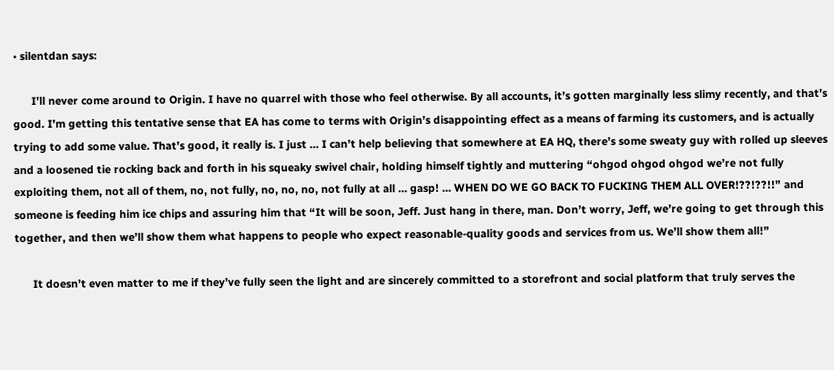• silentdan says:

      I’ll never come around to Origin. I have no quarrel with those who feel otherwise. By all accounts, it’s gotten marginally less slimy recently, and that’s good. I’m getting this tentative sense that EA has come to terms with Origin’s disappointing effect as a means of farming its customers, and is actually trying to add some value. That’s good, it really is. I just … I can’t help believing that somewhere at EA HQ, there’s some sweaty guy with rolled up sleeves and a loosened tie rocking back and forth in his squeaky swivel chair, holding himself tightly and muttering “ohgod ohgod ohgod we’re not fully exploiting them, not all of them, no, not fully, no, no, no, not fully at all … gasp! … WHEN DO WE GO BACK TO FUCKING THEM ALL OVER!??!??!!” and someone is feeding him ice chips and assuring him that “It will be soon, Jeff. Just hang in there, man. Don’t worry, Jeff, we’re going to get through this together, and then we’ll show them what happens to people who expect reasonable-quality goods and services from us. We’ll show them all!”

      It doesn’t even matter to me if they’ve fully seen the light and are sincerely committed to a storefront and social platform that truly serves the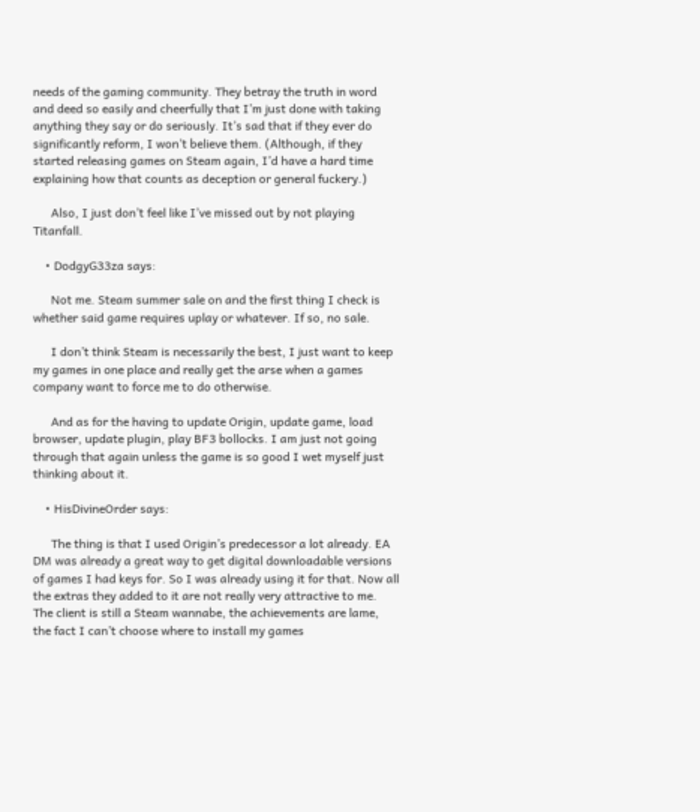needs of the gaming community. They betray the truth in word and deed so easily and cheerfully that I’m just done with taking anything they say or do seriously. It’s sad that if they ever do significantly reform, I won’t believe them. (Although, if they started releasing games on Steam again, I’d have a hard time explaining how that counts as deception or general fuckery.)

      Also, I just don’t feel like I’ve missed out by not playing Titanfall.

    • DodgyG33za says:

      Not me. Steam summer sale on and the first thing I check is whether said game requires uplay or whatever. If so, no sale.

      I don’t think Steam is necessarily the best, I just want to keep my games in one place and really get the arse when a games company want to force me to do otherwise.

      And as for the having to update Origin, update game, load browser, update plugin, play BF3 bollocks. I am just not going through that again unless the game is so good I wet myself just thinking about it.

    • HisDivineOrder says:

      The thing is that I used Origin’s predecessor a lot already. EA DM was already a great way to get digital downloadable versions of games I had keys for. So I was already using it for that. Now all the extras they added to it are not really very attractive to me. The client is still a Steam wannabe, the achievements are lame, the fact I can’t choose where to install my games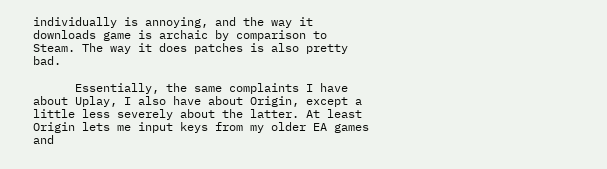individually is annoying, and the way it downloads game is archaic by comparison to Steam. The way it does patches is also pretty bad.

      Essentially, the same complaints I have about Uplay, I also have about Origin, except a little less severely about the latter. At least Origin lets me input keys from my older EA games and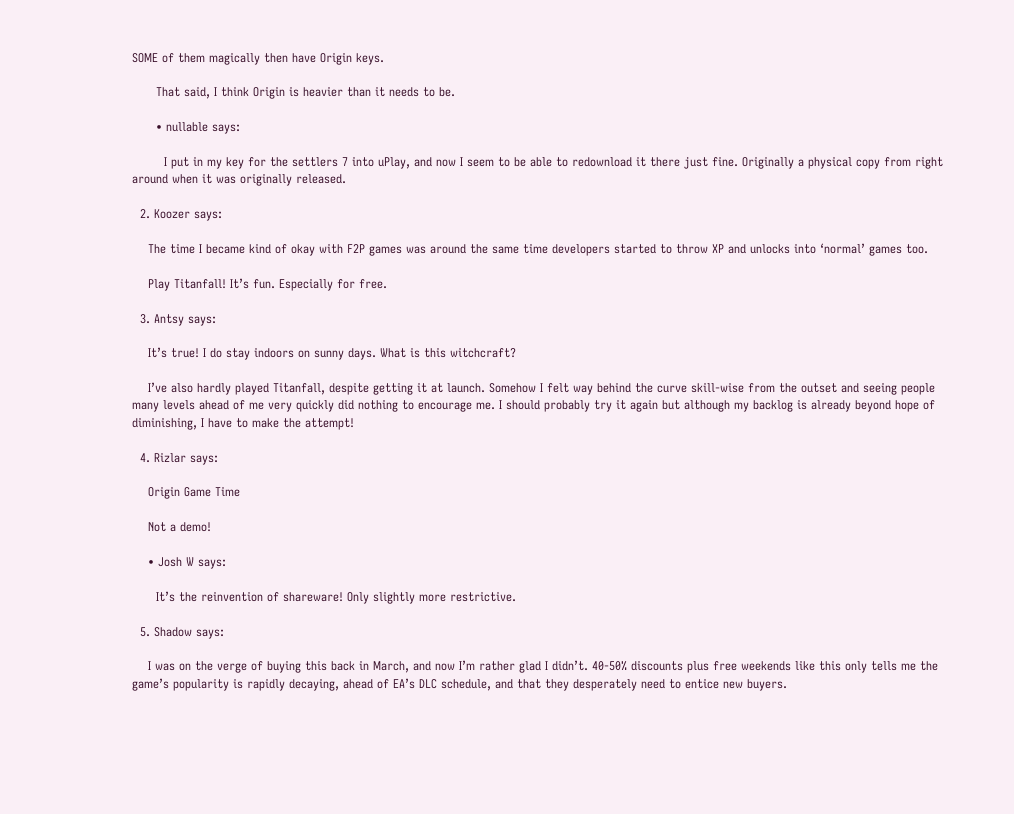SOME of them magically then have Origin keys.

      That said, I think Origin is heavier than it needs to be.

      • nullable says:

        I put in my key for the settlers 7 into uPlay, and now I seem to be able to redownload it there just fine. Originally a physical copy from right around when it was originally released.

  2. Koozer says:

    The time I became kind of okay with F2P games was around the same time developers started to throw XP and unlocks into ‘normal’ games too.

    Play Titanfall! It’s fun. Especially for free.

  3. Antsy says:

    It’s true! I do stay indoors on sunny days. What is this witchcraft?

    I’ve also hardly played Titanfall, despite getting it at launch. Somehow I felt way behind the curve skill-wise from the outset and seeing people many levels ahead of me very quickly did nothing to encourage me. I should probably try it again but although my backlog is already beyond hope of diminishing, I have to make the attempt!

  4. Rizlar says:

    Origin Game Time

    Not a demo!

    • Josh W says:

      It’s the reinvention of shareware! Only slightly more restrictive.

  5. Shadow says:

    I was on the verge of buying this back in March, and now I’m rather glad I didn’t. 40-50% discounts plus free weekends like this only tells me the game’s popularity is rapidly decaying, ahead of EA’s DLC schedule, and that they desperately need to entice new buyers.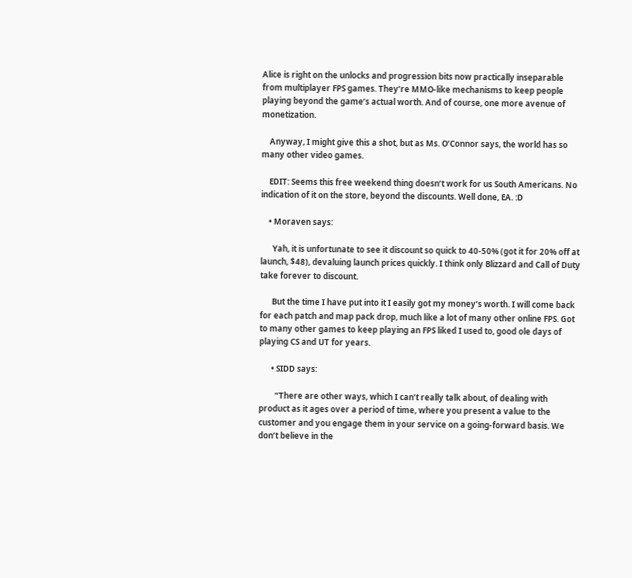Alice is right on the unlocks and progression bits now practically inseparable from multiplayer FPS games. They’re MMO-like mechanisms to keep people playing beyond the game’s actual worth. And of course, one more avenue of monetization.

    Anyway, I might give this a shot, but as Ms. O’Connor says, the world has so many other video games.

    EDIT: Seems this free weekend thing doesn’t work for us South Americans. No indication of it on the store, beyond the discounts. Well done, EA. :D

    • Moraven says:

      Yah, it is unfortunate to see it discount so quick to 40-50% (got it for 20% off at launch, $48), devaluing launch prices quickly. I think only Blizzard and Call of Duty take forever to discount.

      But the time I have put into it I easily got my money’s worth. I will come back for each patch and map pack drop, much like a lot of many other online FPS. Got to many other games to keep playing an FPS liked I used to, good ole days of playing CS and UT for years.

      • SIDD says:

        “There are other ways, which I can’t really talk about, of dealing with product as it ages over a period of time, where you present a value to the customer and you engage them in your service on a going-forward basis. We don’t believe in the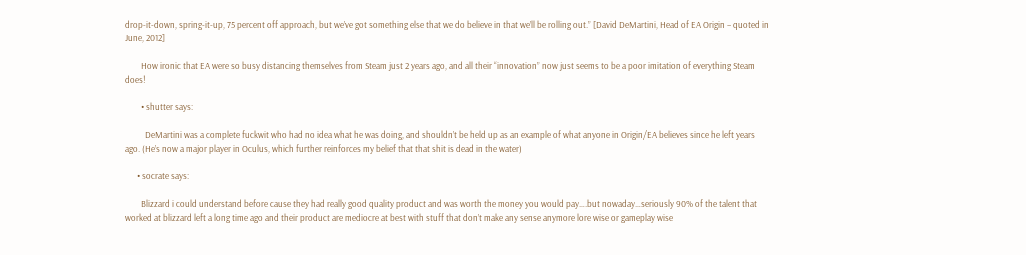drop-it-down, spring-it-up, 75 percent off approach, but we’ve got something else that we do believe in that we’ll be rolling out.” [David DeMartini, Head of EA Origin – quoted in June, 2012]

        How ironic that EA were so busy distancing themselves from Steam just 2 years ago, and all their “innovation” now just seems to be a poor imitation of everything Steam does!

        • shutter says:

          DeMartini was a complete fuckwit who had no idea what he was doing, and shouldn’t be held up as an example of what anyone in Origin/EA believes since he left years ago. (He’s now a major player in Oculus, which further reinforces my belief that that shit is dead in the water)

      • socrate says:

        Blizzard i could understand before cause they had really good quality product and was worth the money you would pay….but nowaday…seriously 90% of the talent that worked at blizzard left a long time ago and their product are mediocre at best with stuff that don’t make any sense anymore lore wise or gameplay wise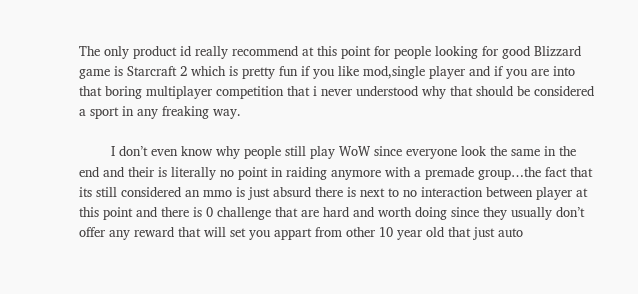The only product id really recommend at this point for people looking for good Blizzard game is Starcraft 2 which is pretty fun if you like mod,single player and if you are into that boring multiplayer competition that i never understood why that should be considered a sport in any freaking way.

        I don’t even know why people still play WoW since everyone look the same in the end and their is literally no point in raiding anymore with a premade group…the fact that its still considered an mmo is just absurd there is next to no interaction between player at this point and there is 0 challenge that are hard and worth doing since they usually don’t offer any reward that will set you appart from other 10 year old that just auto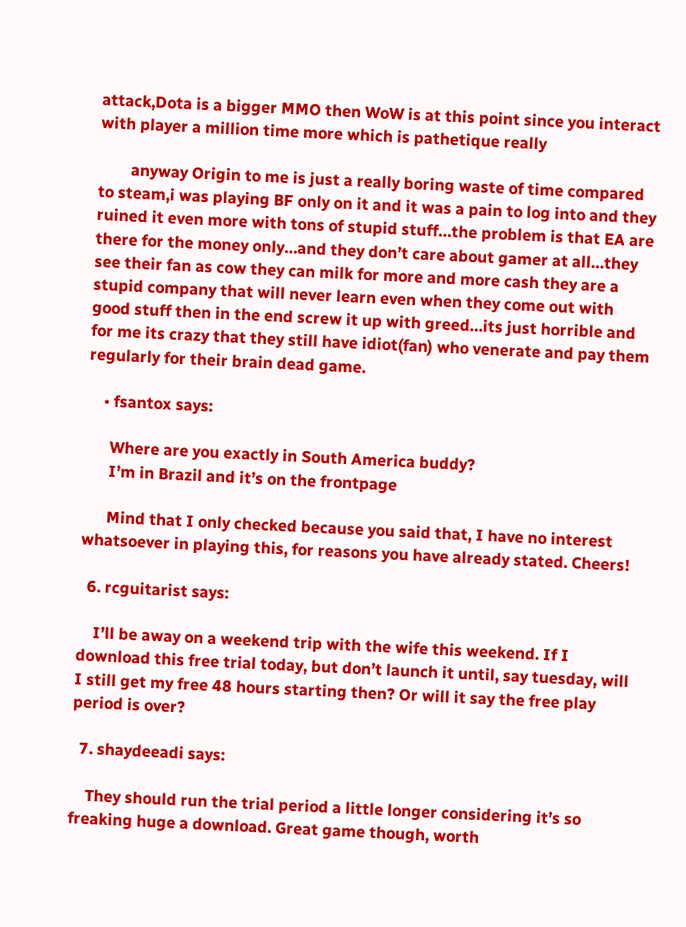attack,Dota is a bigger MMO then WoW is at this point since you interact with player a million time more which is pathetique really

        anyway Origin to me is just a really boring waste of time compared to steam,i was playing BF only on it and it was a pain to log into and they ruined it even more with tons of stupid stuff…the problem is that EA are there for the money only…and they don’t care about gamer at all…they see their fan as cow they can milk for more and more cash they are a stupid company that will never learn even when they come out with good stuff then in the end screw it up with greed…its just horrible and for me its crazy that they still have idiot(fan) who venerate and pay them regularly for their brain dead game.

    • fsantox says:

      Where are you exactly in South America buddy?
      I’m in Brazil and it’s on the frontpage

      Mind that I only checked because you said that, I have no interest whatsoever in playing this, for reasons you have already stated. Cheers!

  6. rcguitarist says:

    I’ll be away on a weekend trip with the wife this weekend. If I download this free trial today, but don’t launch it until, say tuesday, will I still get my free 48 hours starting then? Or will it say the free play period is over?

  7. shaydeeadi says:

    They should run the trial period a little longer considering it’s so freaking huge a download. Great game though, worth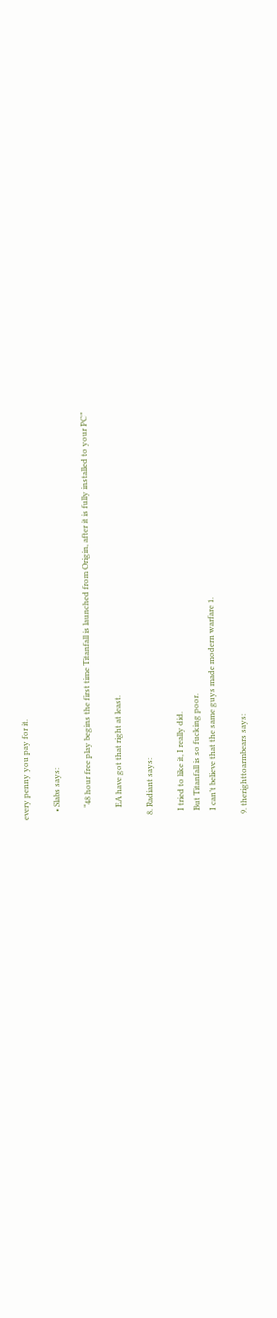every penny you pay for it.

    • Slabs says:

      “48 hour free play begins the first time Titanfall is launched from Origin, after it is fully installed to your PC”

      EA have got that right at least.

  8. Radiant says:

    I tried to like it, I really did.
    But Titanfall is so fucking poor.
    I can’t believe that the same guys made modern warfare 1.

  9. therighttoarmbears says: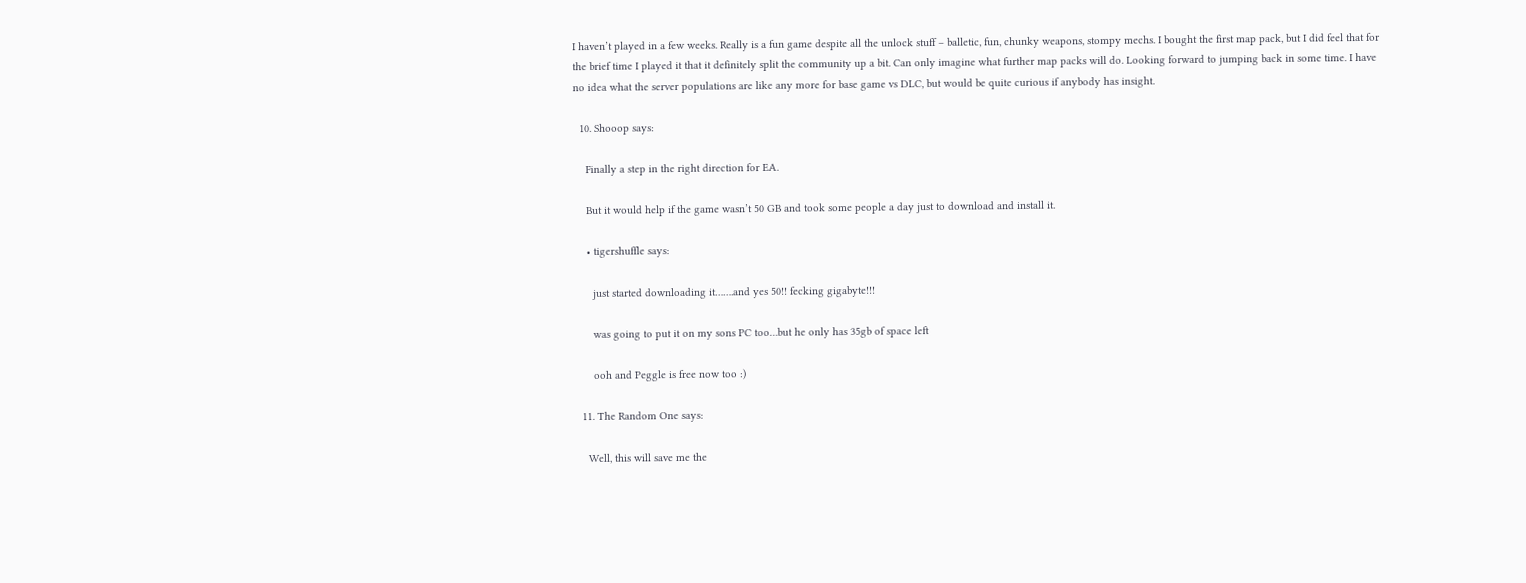I haven’t played in a few weeks. Really is a fun game despite all the unlock stuff – balletic, fun, chunky weapons, stompy mechs. I bought the first map pack, but I did feel that for the brief time I played it that it definitely split the community up a bit. Can only imagine what further map packs will do. Looking forward to jumping back in some time. I have no idea what the server populations are like any more for base game vs DLC, but would be quite curious if anybody has insight.

  10. Shooop says:

    Finally a step in the right direction for EA.

    But it would help if the game wasn’t 50 GB and took some people a day just to download and install it.

    • tigershuffle says:

      just started downloading it…….and yes 50!! fecking gigabyte!!!

      was going to put it on my sons PC too…but he only has 35gb of space left

      ooh and Peggle is free now too :)

  11. The Random One says:

    Well, this will save me the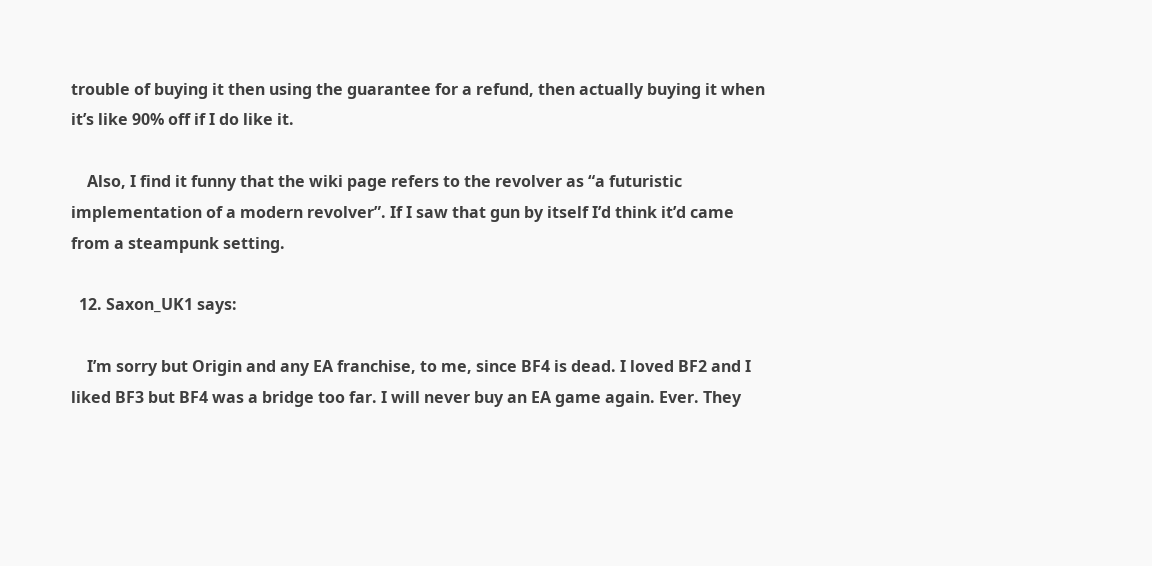trouble of buying it then using the guarantee for a refund, then actually buying it when it’s like 90% off if I do like it.

    Also, I find it funny that the wiki page refers to the revolver as “a futuristic implementation of a modern revolver”. If I saw that gun by itself I’d think it’d came from a steampunk setting.

  12. Saxon_UK1 says:

    I’m sorry but Origin and any EA franchise, to me, since BF4 is dead. I loved BF2 and I liked BF3 but BF4 was a bridge too far. I will never buy an EA game again. Ever. They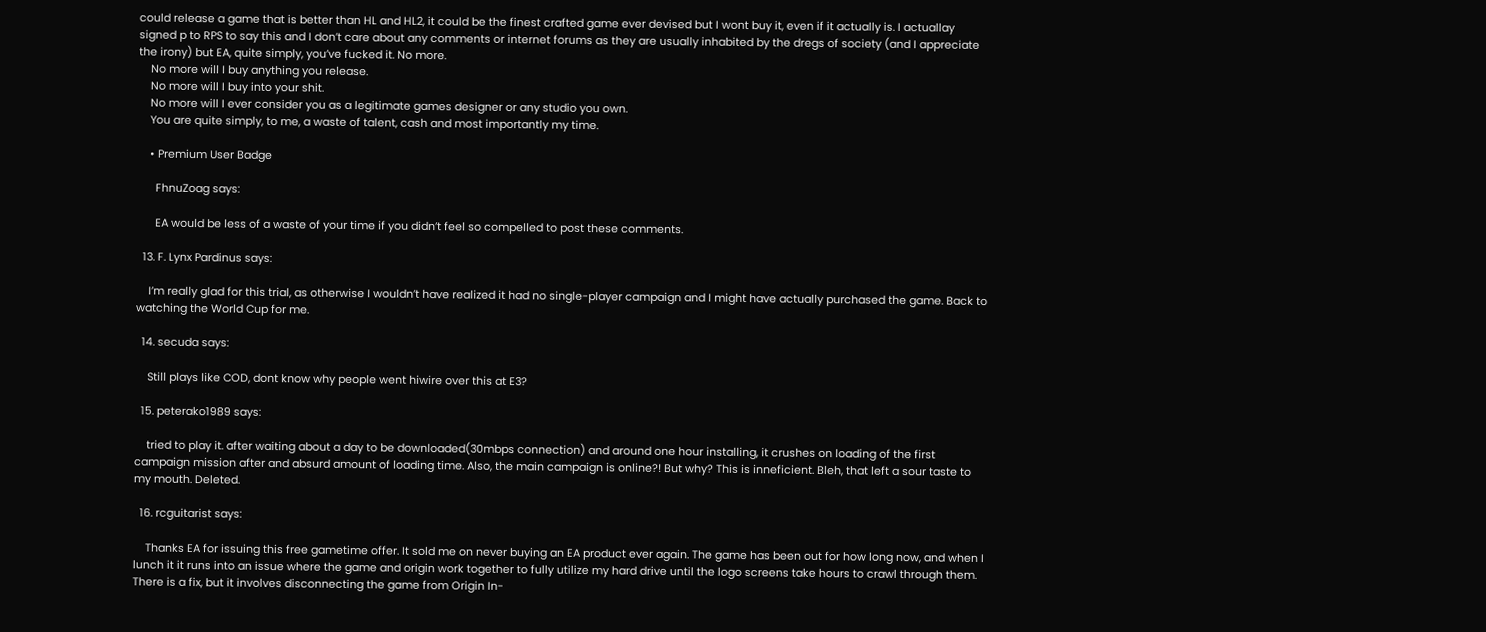could release a game that is better than HL and HL2, it could be the finest crafted game ever devised but I wont buy it, even if it actually is. I actuallay signed p to RPS to say this and I don’t care about any comments or internet forums as they are usually inhabited by the dregs of society (and I appreciate the irony) but EA, quite simply, you’ve fucked it. No more.
    No more will I buy anything you release.
    No more will I buy into your shit.
    No more will I ever consider you as a legitimate games designer or any studio you own.
    You are quite simply, to me, a waste of talent, cash and most importantly my time.

    • Premium User Badge

      FhnuZoag says:

      EA would be less of a waste of your time if you didn’t feel so compelled to post these comments.

  13. F. Lynx Pardinus says:

    I’m really glad for this trial, as otherwise I wouldn’t have realized it had no single-player campaign and I might have actually purchased the game. Back to watching the World Cup for me.

  14. secuda says:

    Still plays like COD, dont know why people went hiwire over this at E3?

  15. peterako1989 says:

    tried to play it. after waiting about a day to be downloaded(30mbps connection) and around one hour installing, it crushes on loading of the first campaign mission after and absurd amount of loading time. Also, the main campaign is online?! But why? This is inneficient. Bleh, that left a sour taste to my mouth. Deleted.

  16. rcguitarist says:

    Thanks EA for issuing this free gametime offer. It sold me on never buying an EA product ever again. The game has been out for how long now, and when I lunch it it runs into an issue where the game and origin work together to fully utilize my hard drive until the logo screens take hours to crawl through them. There is a fix, but it involves disconnecting the game from Origin In-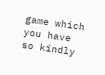game which you have so kindly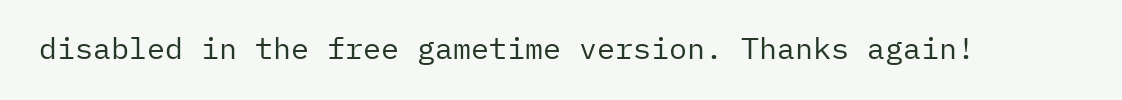disabled in the free gametime version. Thanks again!